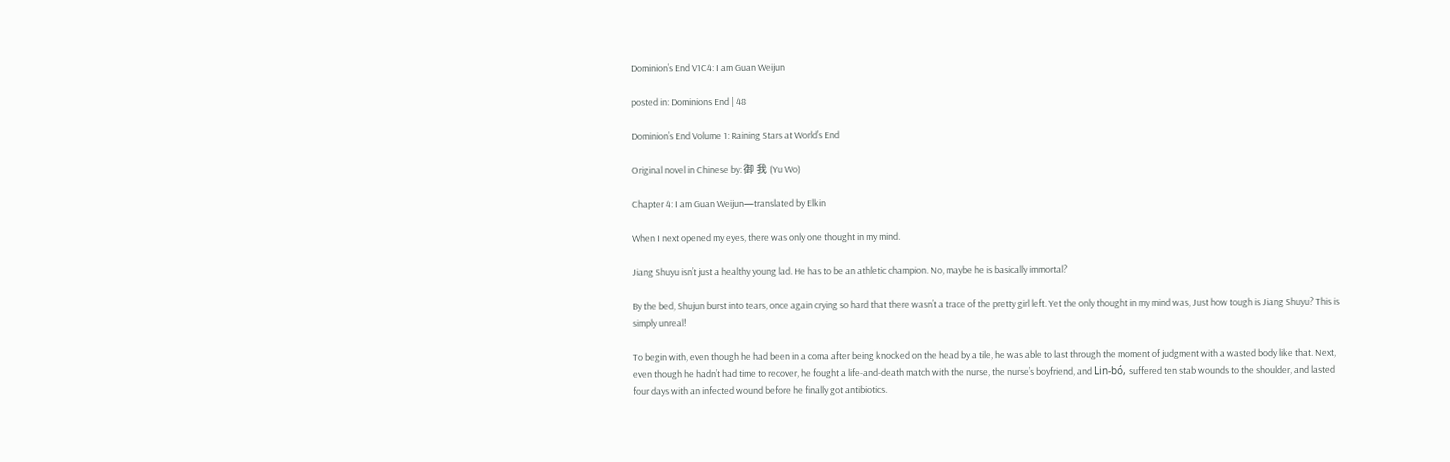Dominion’s End V1C4: I am Guan Weijun

posted in: Dominions End | 48

Dominion’s End Volume 1: Raining Stars at World’s End

Original novel in Chinese by: 御 我 (Yu Wo)

Chapter 4: I am Guan Weijun—translated by Elkin

When I next opened my eyes, there was only one thought in my mind.

Jiang Shuyu isn’t just a healthy young lad. He has to be an athletic champion. No, maybe he is basically immortal?

By the bed, Shujun burst into tears, once again crying so hard that there wasn’t a trace of the pretty girl left. Yet the only thought in my mind was, Just how tough is Jiang Shuyu? This is simply unreal!

To begin with, even though he had been in a coma after being knocked on the head by a tile, he was able to last through the moment of judgment with a wasted body like that. Next, even though he hadn’t had time to recover, he fought a life-and-death match with the nurse, the nurse’s boyfriend, and Lin-bó, suffered ten stab wounds to the shoulder, and lasted four days with an infected wound before he finally got antibiotics.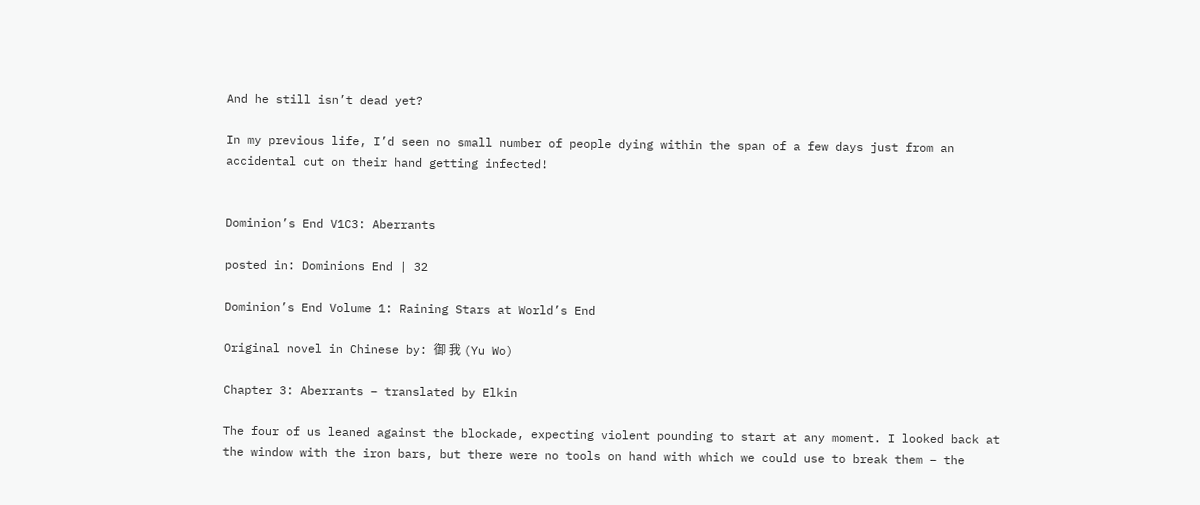And he still isn’t dead yet?

In my previous life, I’d seen no small number of people dying within the span of a few days just from an accidental cut on their hand getting infected!


Dominion’s End V1C3: Aberrants

posted in: Dominions End | 32

Dominion’s End Volume 1: Raining Stars at World’s End

Original novel in Chinese by: 御 我 (Yu Wo)

Chapter 3: Aberrants – translated by Elkin

The four of us leaned against the blockade, expecting violent pounding to start at any moment. I looked back at the window with the iron bars, but there were no tools on hand with which we could use to break them – the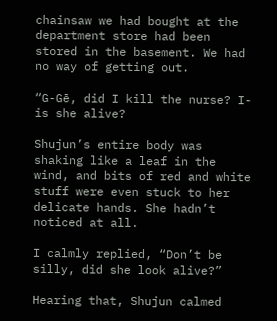chainsaw we had bought at the department store had been stored in the basement. We had no way of getting out.

“G-Gē, did I kill the nurse? I-is she alive?

Shujun’s entire body was shaking like a leaf in the wind, and bits of red and white stuff were even stuck to her delicate hands. She hadn’t noticed at all.

I calmly replied, “Don’t be silly, did she look alive?”

Hearing that, Shujun calmed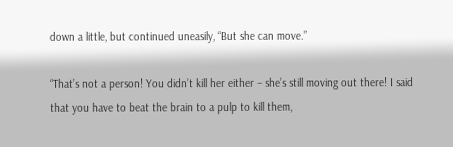down a little, but continued uneasily, “But she can move.”

“That’s not a person! You didn’t kill her either – she’s still moving out there! I said that you have to beat the brain to a pulp to kill them,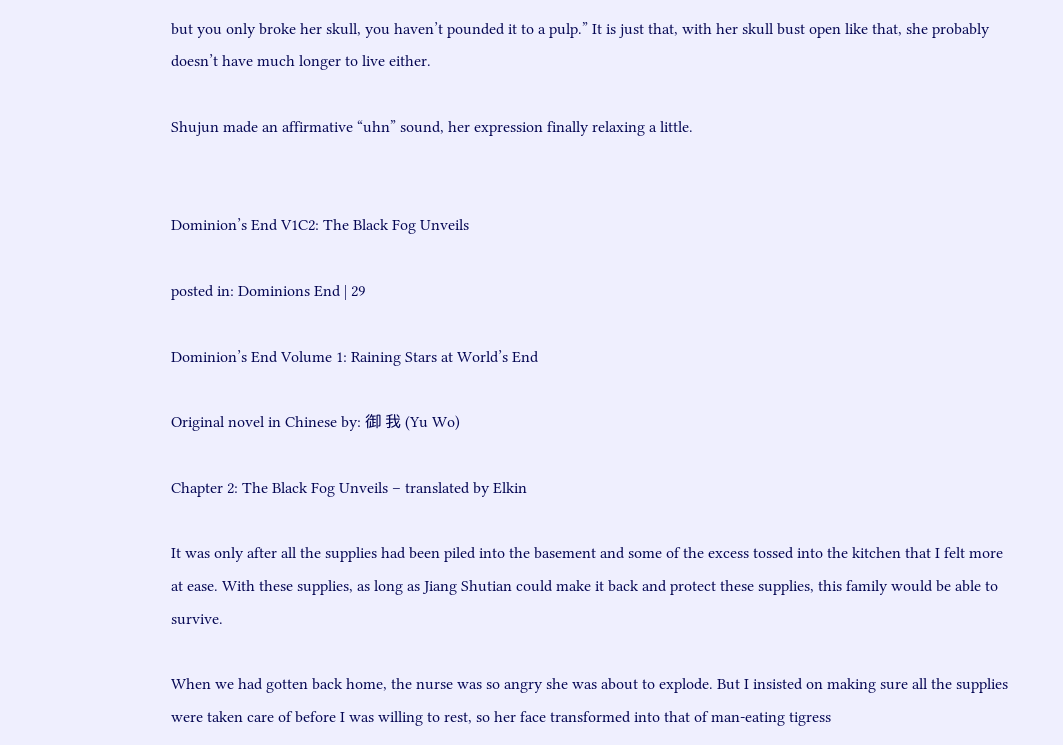but you only broke her skull, you haven’t pounded it to a pulp.” It is just that, with her skull bust open like that, she probably doesn’t have much longer to live either.

Shujun made an affirmative “uhn” sound, her expression finally relaxing a little.


Dominion’s End V1C2: The Black Fog Unveils

posted in: Dominions End | 29

Dominion’s End Volume 1: Raining Stars at World’s End

Original novel in Chinese by: 御 我 (Yu Wo)

Chapter 2: The Black Fog Unveils – translated by Elkin

It was only after all the supplies had been piled into the basement and some of the excess tossed into the kitchen that I felt more at ease. With these supplies, as long as Jiang Shutian could make it back and protect these supplies, this family would be able to survive.

When we had gotten back home, the nurse was so angry she was about to explode. But I insisted on making sure all the supplies were taken care of before I was willing to rest, so her face transformed into that of man-eating tigress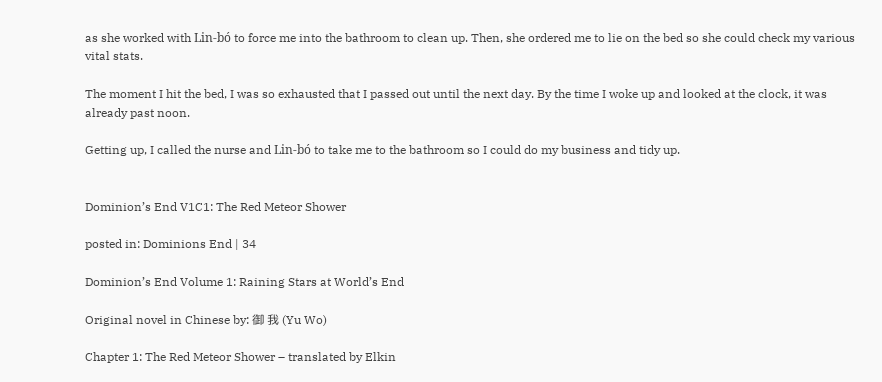as she worked with Lin-bó to force me into the bathroom to clean up. Then, she ordered me to lie on the bed so she could check my various vital stats.

The moment I hit the bed, I was so exhausted that I passed out until the next day. By the time I woke up and looked at the clock, it was already past noon.

Getting up, I called the nurse and Lin-bó to take me to the bathroom so I could do my business and tidy up.


Dominion’s End V1C1: The Red Meteor Shower

posted in: Dominions End | 34

Dominion’s End Volume 1: Raining Stars at World’s End

Original novel in Chinese by: 御 我 (Yu Wo)

Chapter 1: The Red Meteor Shower – translated by Elkin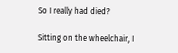So I really had died?

Sitting on the wheelchair, I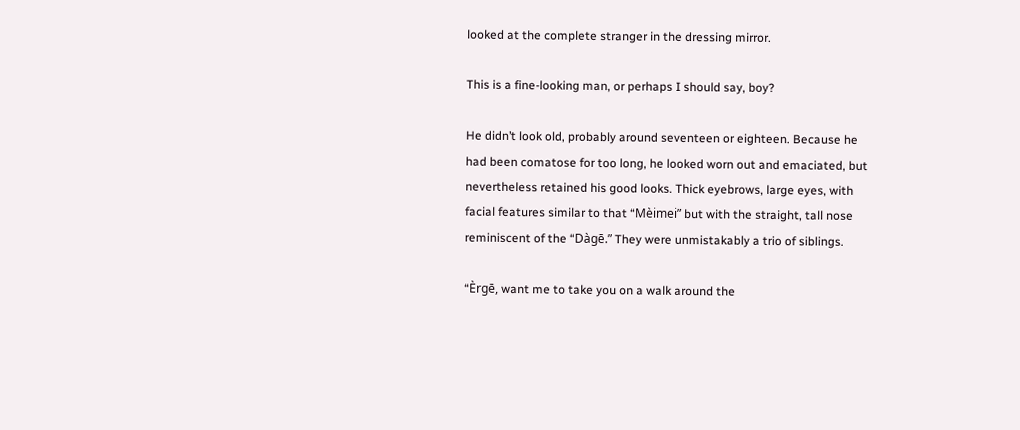looked at the complete stranger in the dressing mirror.

This is a fine-looking man, or perhaps I should say, boy?

He didn’t look old, probably around seventeen or eighteen. Because he had been comatose for too long, he looked worn out and emaciated, but nevertheless retained his good looks. Thick eyebrows, large eyes, with facial features similar to that “Mèimei” but with the straight, tall nose reminiscent of the “Dàgē.” They were unmistakably a trio of siblings.

“Èrgē, want me to take you on a walk around the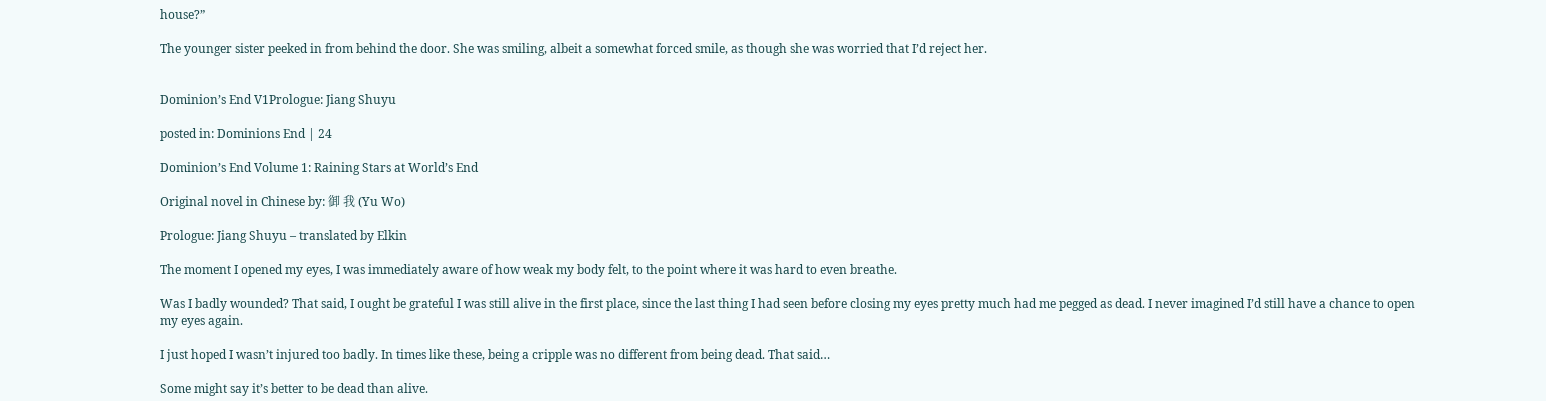house?”

The younger sister peeked in from behind the door. She was smiling, albeit a somewhat forced smile, as though she was worried that I’d reject her.


Dominion’s End V1Prologue: Jiang Shuyu

posted in: Dominions End | 24

Dominion’s End Volume 1: Raining Stars at World’s End

Original novel in Chinese by: 御 我 (Yu Wo)

Prologue: Jiang Shuyu – translated by Elkin

The moment I opened my eyes, I was immediately aware of how weak my body felt, to the point where it was hard to even breathe.

Was I badly wounded? That said, I ought be grateful I was still alive in the first place, since the last thing I had seen before closing my eyes pretty much had me pegged as dead. I never imagined I’d still have a chance to open my eyes again.

I just hoped I wasn’t injured too badly. In times like these, being a cripple was no different from being dead. That said…

Some might say it’s better to be dead than alive.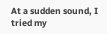At a sudden sound, I tried my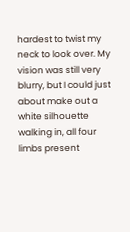hardest to twist my neck to look over. My vision was still very blurry, but I could just about make out a white silhouette walking in, all four limbs present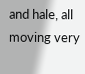and hale, all moving very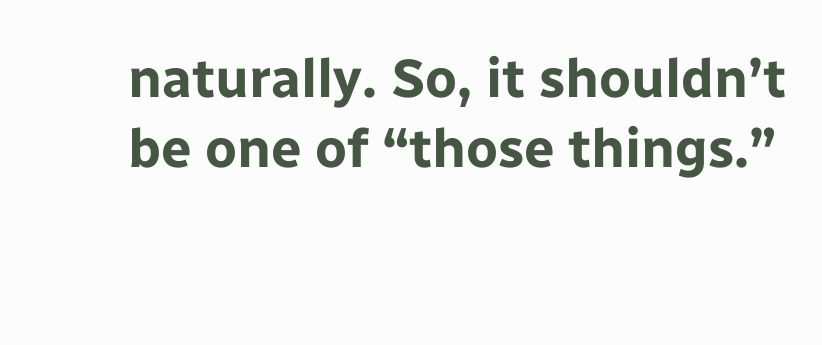naturally. So, it shouldn’t be one of “those things.”